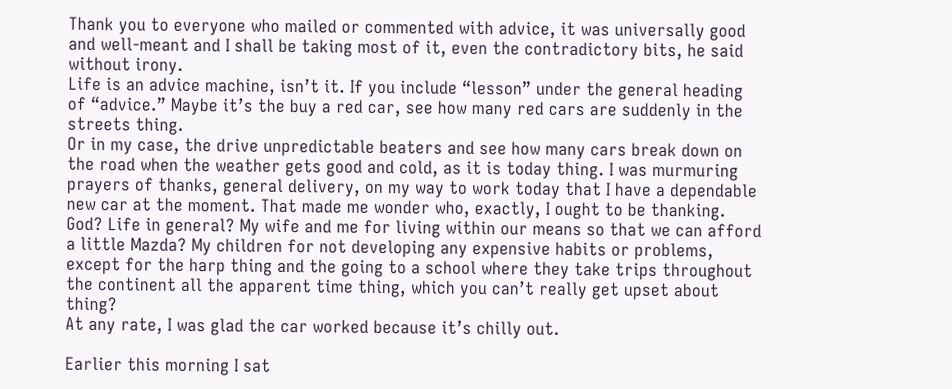Thank you to everyone who mailed or commented with advice, it was universally good and well-meant and I shall be taking most of it, even the contradictory bits, he said without irony.
Life is an advice machine, isn’t it. If you include “lesson” under the general heading of “advice.” Maybe it’s the buy a red car, see how many red cars are suddenly in the streets thing.
Or in my case, the drive unpredictable beaters and see how many cars break down on the road when the weather gets good and cold, as it is today thing. I was murmuring prayers of thanks, general delivery, on my way to work today that I have a dependable new car at the moment. That made me wonder who, exactly, I ought to be thanking. God? Life in general? My wife and me for living within our means so that we can afford a little Mazda? My children for not developing any expensive habits or problems, except for the harp thing and the going to a school where they take trips throughout the continent all the apparent time thing, which you can’t really get upset about thing?
At any rate, I was glad the car worked because it’s chilly out.

Earlier this morning I sat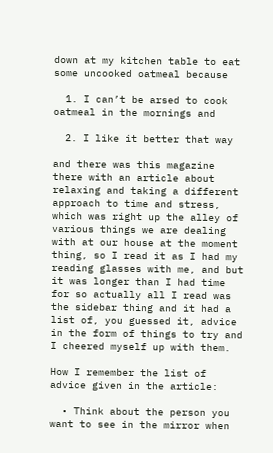down at my kitchen table to eat some uncooked oatmeal because

  1. I can’t be arsed to cook oatmeal in the mornings and

  2. I like it better that way

and there was this magazine there with an article about relaxing and taking a different approach to time and stress, which was right up the alley of various things we are dealing with at our house at the moment thing, so I read it as I had my reading glasses with me, and but it was longer than I had time for so actually all I read was the sidebar thing and it had a list of, you guessed it, advice in the form of things to try and I cheered myself up with them.

How I remember the list of advice given in the article:

  • Think about the person you want to see in the mirror when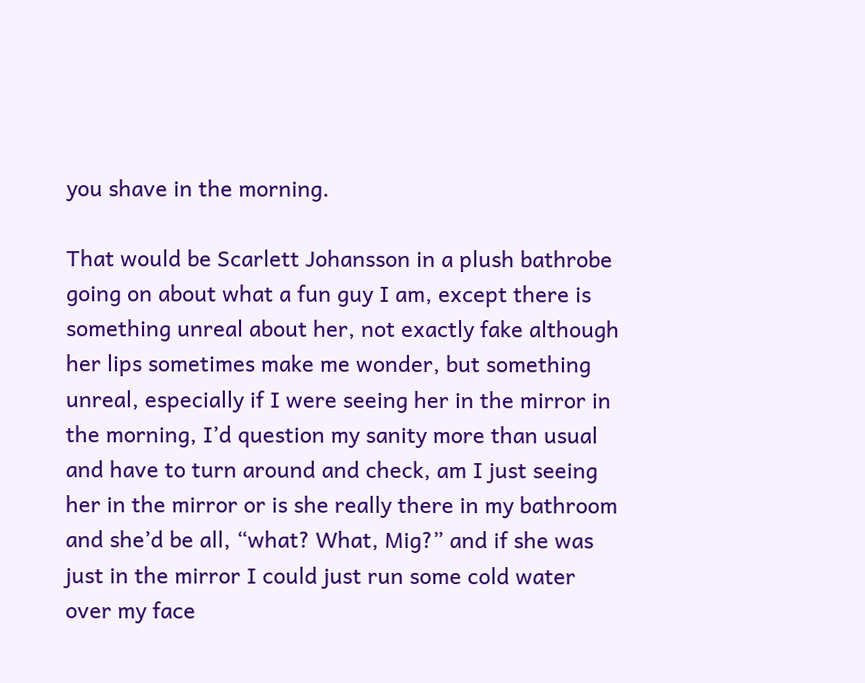you shave in the morning.

That would be Scarlett Johansson in a plush bathrobe going on about what a fun guy I am, except there is something unreal about her, not exactly fake although her lips sometimes make me wonder, but something unreal, especially if I were seeing her in the mirror in the morning, I’d question my sanity more than usual and have to turn around and check, am I just seeing her in the mirror or is she really there in my bathroom and she’d be all, “what? What, Mig?” and if she was just in the mirror I could just run some cold water over my face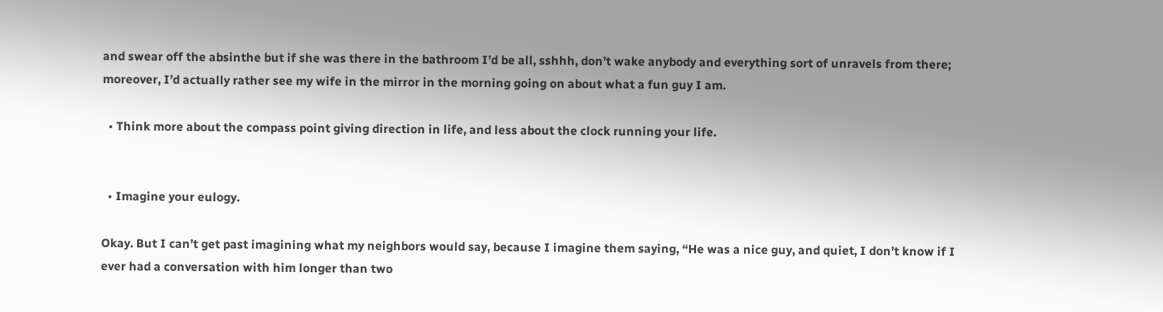and swear off the absinthe but if she was there in the bathroom I’d be all, sshhh, don’t wake anybody and everything sort of unravels from there; moreover, I’d actually rather see my wife in the mirror in the morning going on about what a fun guy I am.

  • Think more about the compass point giving direction in life, and less about the clock running your life.


  • Imagine your eulogy.

Okay. But I can’t get past imagining what my neighbors would say, because I imagine them saying, “He was a nice guy, and quiet, I don’t know if I ever had a conversation with him longer than two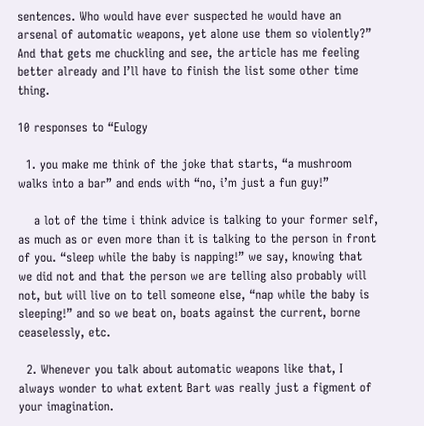sentences. Who would have ever suspected he would have an arsenal of automatic weapons, yet alone use them so violently?” And that gets me chuckling and see, the article has me feeling better already and I’ll have to finish the list some other time thing.

10 responses to “Eulogy

  1. you make me think of the joke that starts, “a mushroom walks into a bar” and ends with “no, i’m just a fun guy!”

    a lot of the time i think advice is talking to your former self, as much as or even more than it is talking to the person in front of you. “sleep while the baby is napping!” we say, knowing that we did not and that the person we are telling also probably will not, but will live on to tell someone else, “nap while the baby is sleeping!” and so we beat on, boats against the current, borne ceaselessly, etc.

  2. Whenever you talk about automatic weapons like that, I always wonder to what extent Bart was really just a figment of your imagination.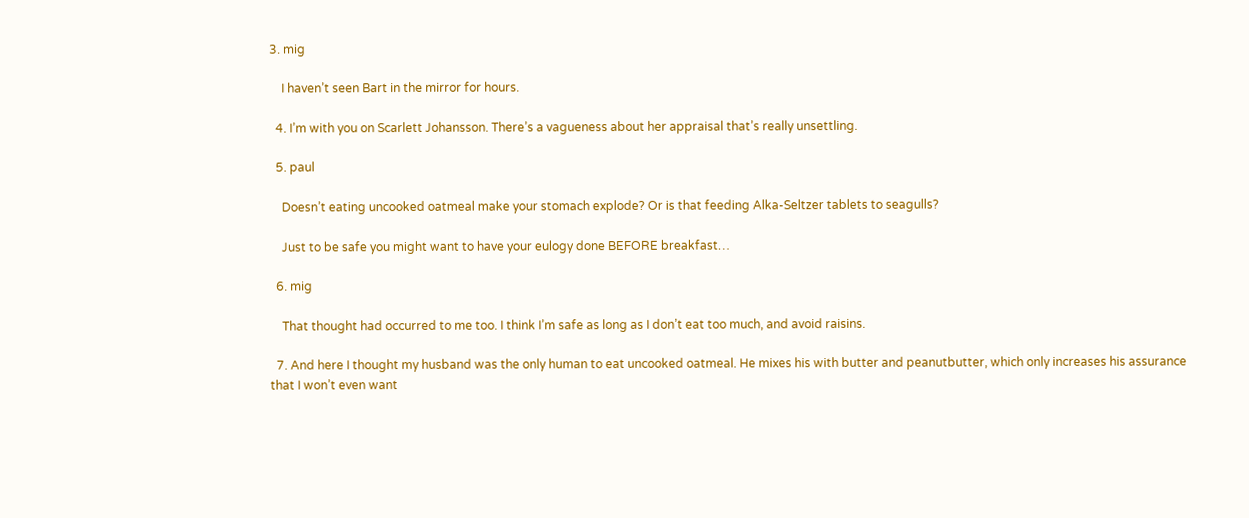3. mig

    I haven’t seen Bart in the mirror for hours.

  4. I’m with you on Scarlett Johansson. There’s a vagueness about her appraisal that’s really unsettling.

  5. paul

    Doesn’t eating uncooked oatmeal make your stomach explode? Or is that feeding Alka-Seltzer tablets to seagulls?

    Just to be safe you might want to have your eulogy done BEFORE breakfast…

  6. mig

    That thought had occurred to me too. I think I’m safe as long as I don’t eat too much, and avoid raisins.

  7. And here I thought my husband was the only human to eat uncooked oatmeal. He mixes his with butter and peanutbutter, which only increases his assurance that I won’t even want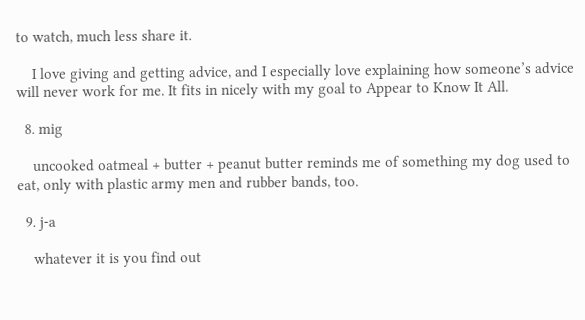to watch, much less share it.

    I love giving and getting advice, and I especially love explaining how someone’s advice will never work for me. It fits in nicely with my goal to Appear to Know It All.

  8. mig

    uncooked oatmeal + butter + peanut butter reminds me of something my dog used to eat, only with plastic army men and rubber bands, too.

  9. j-a

    whatever it is you find out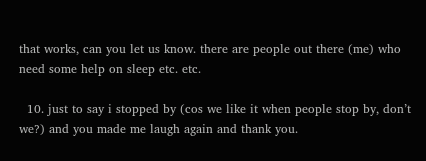that works, can you let us know. there are people out there (me) who need some help on sleep etc. etc.

  10. just to say i stopped by (cos we like it when people stop by, don’t we?) and you made me laugh again and thank you.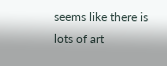seems like there is lots of art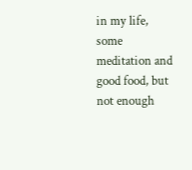in my life, some meditation and good food, but not enough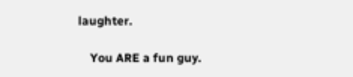laughter.

    You ARE a fun guy.